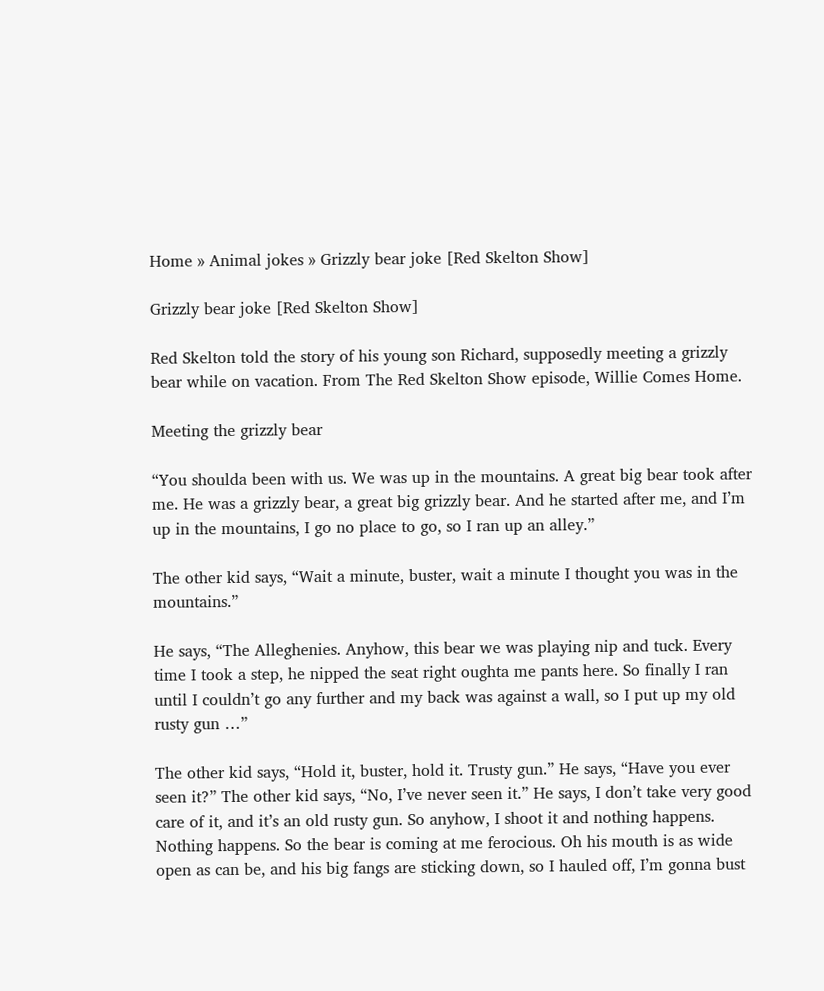Home » Animal jokes » Grizzly bear joke [Red Skelton Show]

Grizzly bear joke [Red Skelton Show]

Red Skelton told the story of his young son Richard, supposedly meeting a grizzly bear while on vacation. From The Red Skelton Show episode, Willie Comes Home.

Meeting the grizzly bear

“You shoulda been with us. We was up in the mountains. A great big bear took after me. He was a grizzly bear, a great big grizzly bear. And he started after me, and I’m up in the mountains, I go no place to go, so I ran up an alley.”

The other kid says, “Wait a minute, buster, wait a minute I thought you was in the mountains.”

He says, “The Alleghenies. Anyhow, this bear we was playing nip and tuck. Every time I took a step, he nipped the seat right oughta me pants here. So finally I ran until I couldn’t go any further and my back was against a wall, so I put up my old rusty gun …”

The other kid says, “Hold it, buster, hold it. Trusty gun.” He says, “Have you ever seen it?” The other kid says, “No, I’ve never seen it.” He says, I don’t take very good care of it, and it’s an old rusty gun. So anyhow, I shoot it and nothing happens. Nothing happens. So the bear is coming at me ferocious. Oh his mouth is as wide open as can be, and his big fangs are sticking down, so I hauled off, I’m gonna bust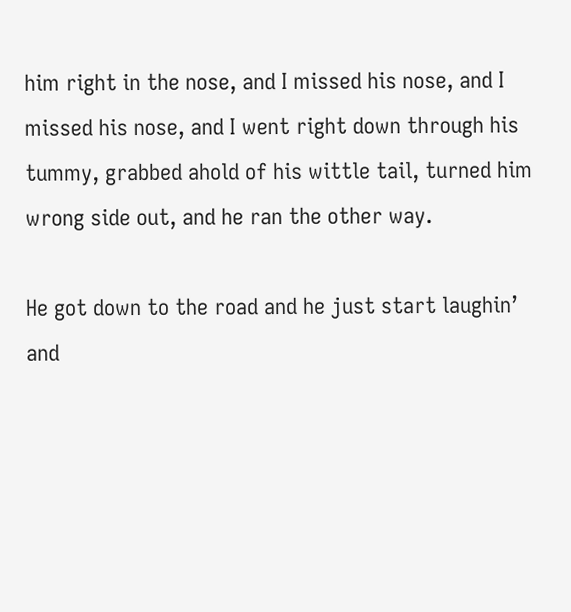him right in the nose, and I missed his nose, and I missed his nose, and I went right down through his tummy, grabbed ahold of his wittle tail, turned him wrong side out, and he ran the other way.

He got down to the road and he just start laughin’ and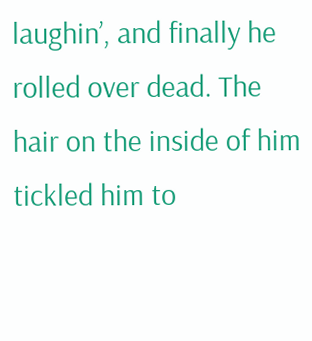laughin’, and finally he rolled over dead. The hair on the inside of him tickled him to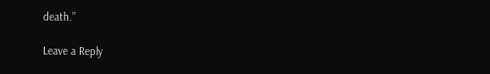death.”

Leave a Reply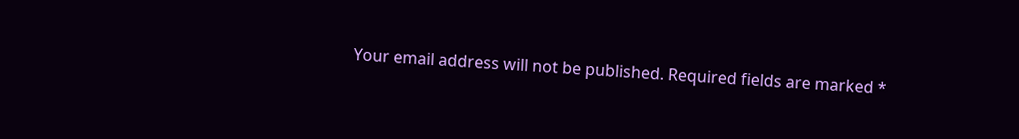Your email address will not be published. Required fields are marked *